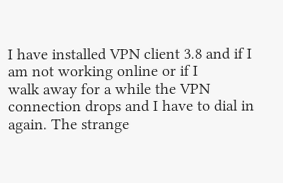I have installed VPN client 3.8 and if I am not working online or if I
walk away for a while the VPN connection drops and I have to dial in
again. The strange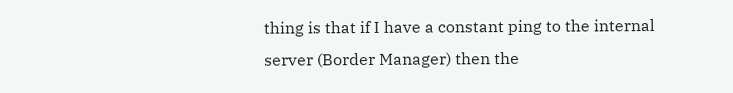thing is that if I have a constant ping to the internal
server (Border Manager) then the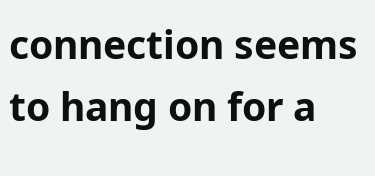connection seems to hang on for a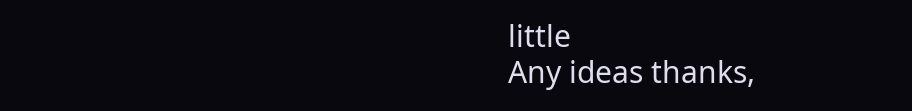little
Any ideas thanks,